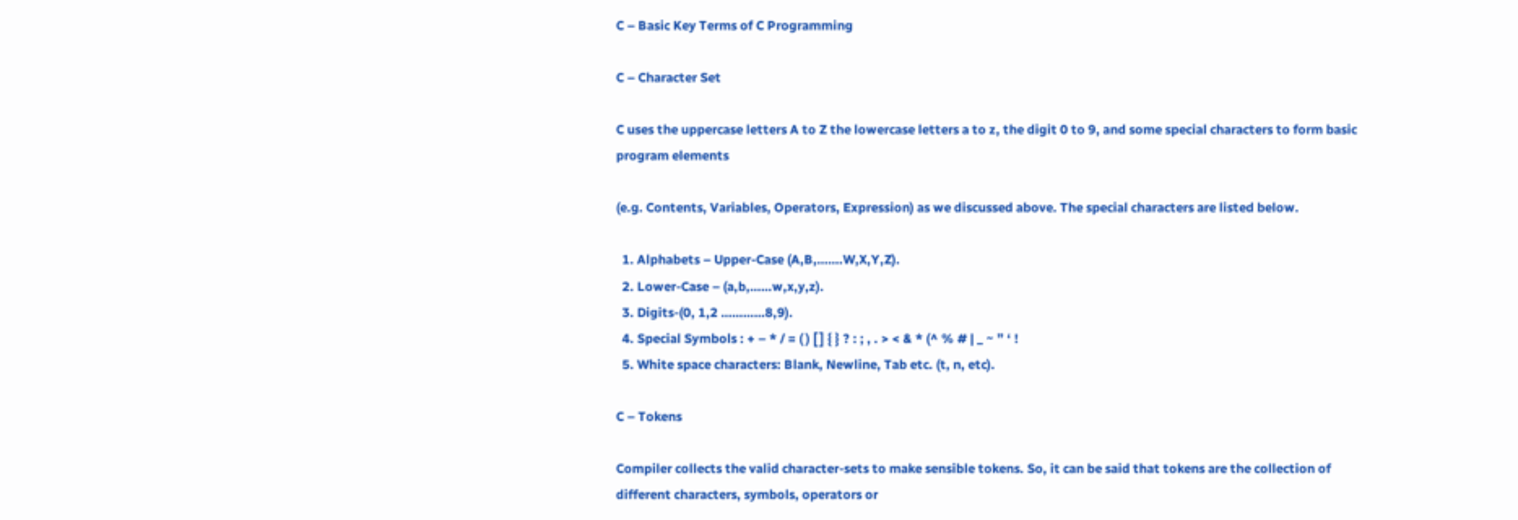C – Basic Key Terms of C Programming

C – Character Set

C uses the uppercase letters A to Z the lowercase letters a to z, the digit 0 to 9, and some special characters to form basic program elements

(e.g. Contents, Variables, Operators, Expression) as we discussed above. The special characters are listed below.

  1. Alphabets – Upper-Case (A,B,…….W,X,Y,Z).
  2. Lower-Case – (a,b,……w,x,y,z).
  3. Digits-(0, 1,2 …………8,9).
  4. Special Symbols : + – * / = ( ) [ ] { } ? : ; , . > < & * (^ % # | _ ~ ” ‘ !
  5. White space characters: Blank, Newline, Tab etc. (t, n, etc).

C – Tokens

Compiler collects the valid character-sets to make sensible tokens. So, it can be said that tokens are the collection of different characters, symbols, operators or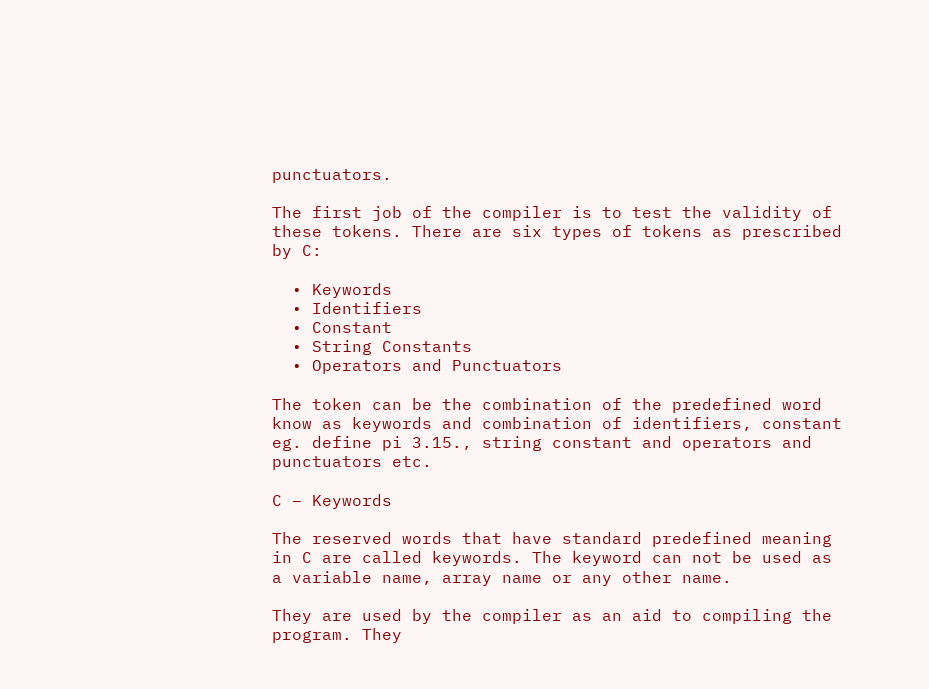punctuators.

The first job of the compiler is to test the validity of these tokens. There are six types of tokens as prescribed by C:

  • Keywords
  • Identifiers
  • Constant
  • String Constants
  • Operators and Punctuators

The token can be the combination of the predefined word know as keywords and combination of identifiers, constant eg. define pi 3.15., string constant and operators and punctuators etc.

C – Keywords

The reserved words that have standard predefined meaning in C are called keywords. The keyword can not be used as a variable name, array name or any other name.

They are used by the compiler as an aid to compiling the program. They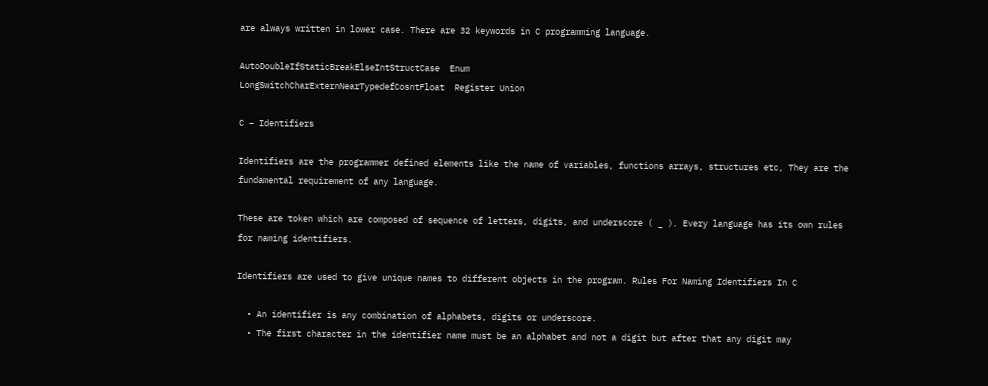are always written in lower case. There are 32 keywords in C programming language.

AutoDoubleIfStaticBreakElseIntStructCase  Enum
LongSwitchCharExternNearTypedefCosntFloat  Register Union

C – Identifiers

Identifiers are the programmer defined elements like the name of variables, functions arrays, structures etc, They are the fundamental requirement of any language.

These are token which are composed of sequence of letters, digits, and underscore ( _ ). Every language has its own rules for naming identifiers.

Identifiers are used to give unique names to different objects in the program. Rules For Naming Identifiers In C

  • An identifier is any combination of alphabets, digits or underscore.
  • The first character in the identifier name must be an alphabet and not a digit but after that any digit may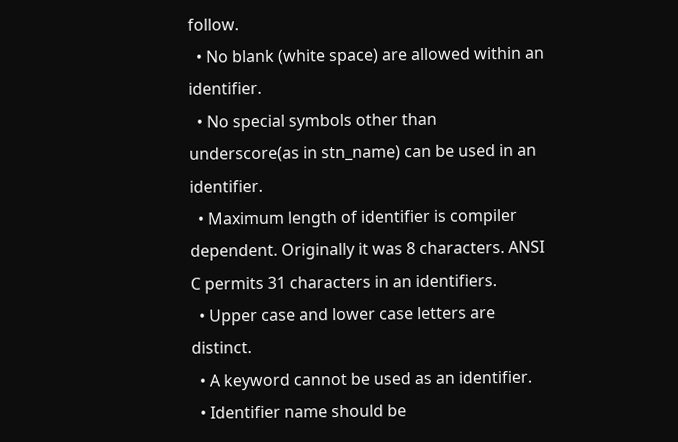follow.
  • No blank (white space) are allowed within an identifier.
  • No special symbols other than underscore(as in stn_name) can be used in an identifier.
  • Maximum length of identifier is compiler dependent. Originally it was 8 characters. ANSI C permits 31 characters in an identifiers.
  • Upper case and lower case letters are distinct.
  • A keyword cannot be used as an identifier.
  • Identifier name should be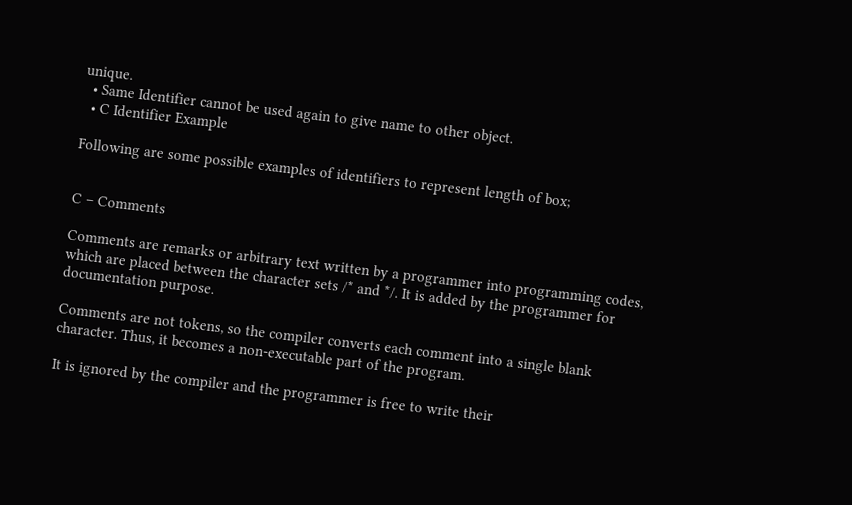unique.
  • Same Identifier cannot be used again to give name to other object.
  • C Identifier Example

Following are some possible examples of identifiers to represent length of box;


C – Comments

Comments are remarks or arbitrary text written by a programmer into programming codes, which are placed between the character sets /* and */. It is added by the programmer for documentation purpose.

Comments are not tokens, so the compiler converts each comment into a single blank character. Thus, it becomes a non-executable part of the program.

It is ignored by the compiler and the programmer is free to write their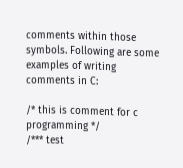comments within those symbols. Following are some examples of writing comments in C:

/* this is comment for c programming */
/*** test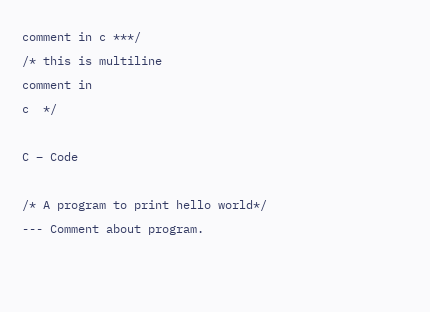comment in c ***/
/* this is multiline
comment in
c  */

C – Code

/* A program to print hello world*/
--- Comment about program.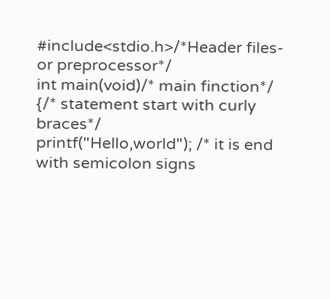#include<stdio.h>/*Header files- or preprocessor*/
int main(void)/* main finction*/
{/* statement start with curly braces*/
printf("Hello,world"); /* it is end with semicolon signs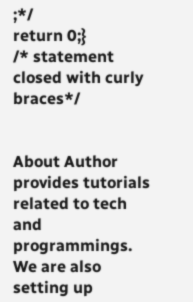;*/
return 0;}
/* statement closed with curly braces*/


About Author provides tutorials related to tech and programmings. We are also setting up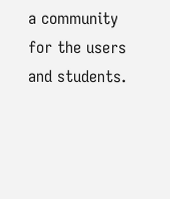a community for the users and students.